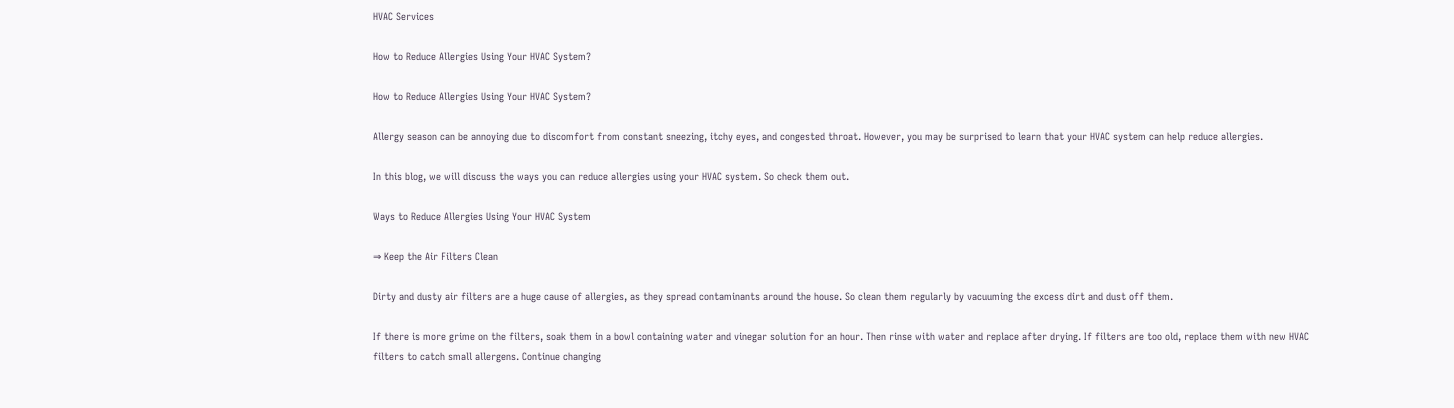HVAC Services

How to Reduce Allergies Using Your HVAC System?

How to Reduce Allergies Using Your HVAC System?

Allergy season can be annoying due to discomfort from constant sneezing, itchy eyes, and congested throat. However, you may be surprised to learn that your HVAC system can help reduce allergies.

In this blog, we will discuss the ways you can reduce allergies using your HVAC system. So check them out.

Ways to Reduce Allergies Using Your HVAC System

⇒ Keep the Air Filters Clean

Dirty and dusty air filters are a huge cause of allergies, as they spread contaminants around the house. So clean them regularly by vacuuming the excess dirt and dust off them.

If there is more grime on the filters, soak them in a bowl containing water and vinegar solution for an hour. Then rinse with water and replace after drying. If filters are too old, replace them with new HVAC filters to catch small allergens. Continue changing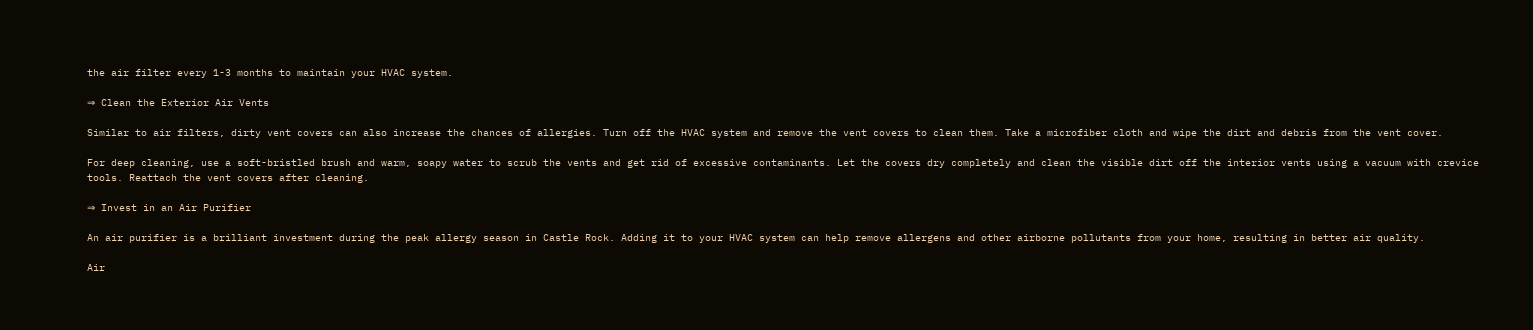the air filter every 1-3 months to maintain your HVAC system.

⇒ Clean the Exterior Air Vents

Similar to air filters, dirty vent covers can also increase the chances of allergies. Turn off the HVAC system and remove the vent covers to clean them. Take a microfiber cloth and wipe the dirt and debris from the vent cover.

For deep cleaning, use a soft-bristled brush and warm, soapy water to scrub the vents and get rid of excessive contaminants. Let the covers dry completely and clean the visible dirt off the interior vents using a vacuum with crevice tools. Reattach the vent covers after cleaning.

⇒ Invest in an Air Purifier

An air purifier is a brilliant investment during the peak allergy season in Castle Rock. Adding it to your HVAC system can help remove allergens and other airborne pollutants from your home, resulting in better air quality.

Air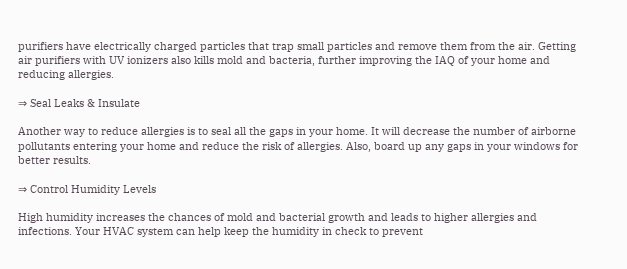purifiers have electrically charged particles that trap small particles and remove them from the air. Getting air purifiers with UV ionizers also kills mold and bacteria, further improving the IAQ of your home and reducing allergies.

⇒ Seal Leaks & Insulate

Another way to reduce allergies is to seal all the gaps in your home. It will decrease the number of airborne pollutants entering your home and reduce the risk of allergies. Also, board up any gaps in your windows for better results.

⇒ Control Humidity Levels

High humidity increases the chances of mold and bacterial growth and leads to higher allergies and infections. Your HVAC system can help keep the humidity in check to prevent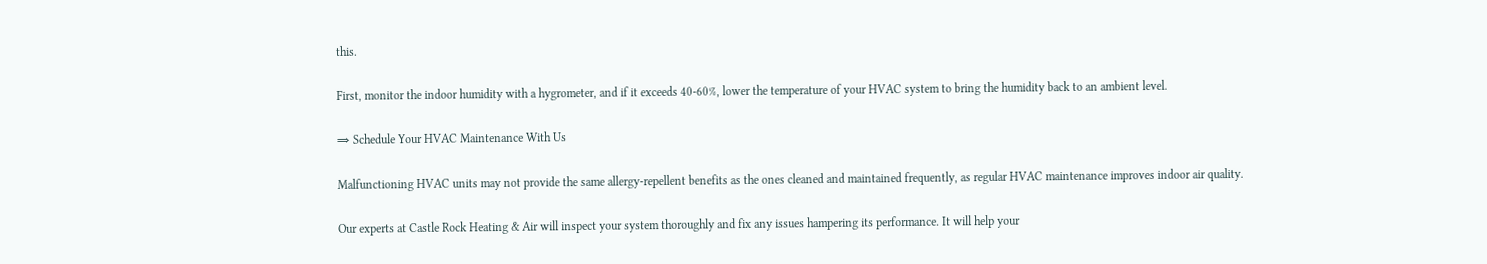this.

First, monitor the indoor humidity with a hygrometer, and if it exceeds 40-60%, lower the temperature of your HVAC system to bring the humidity back to an ambient level.

⇒ Schedule Your HVAC Maintenance With Us

Malfunctioning HVAC units may not provide the same allergy-repellent benefits as the ones cleaned and maintained frequently, as regular HVAC maintenance improves indoor air quality.

Our experts at Castle Rock Heating & Air will inspect your system thoroughly and fix any issues hampering its performance. It will help your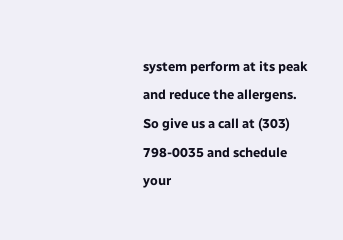system perform at its peak and reduce the allergens. So give us a call at (303) 798-0035 and schedule your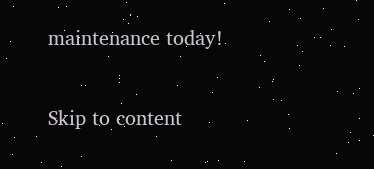maintenance today!

Skip to content